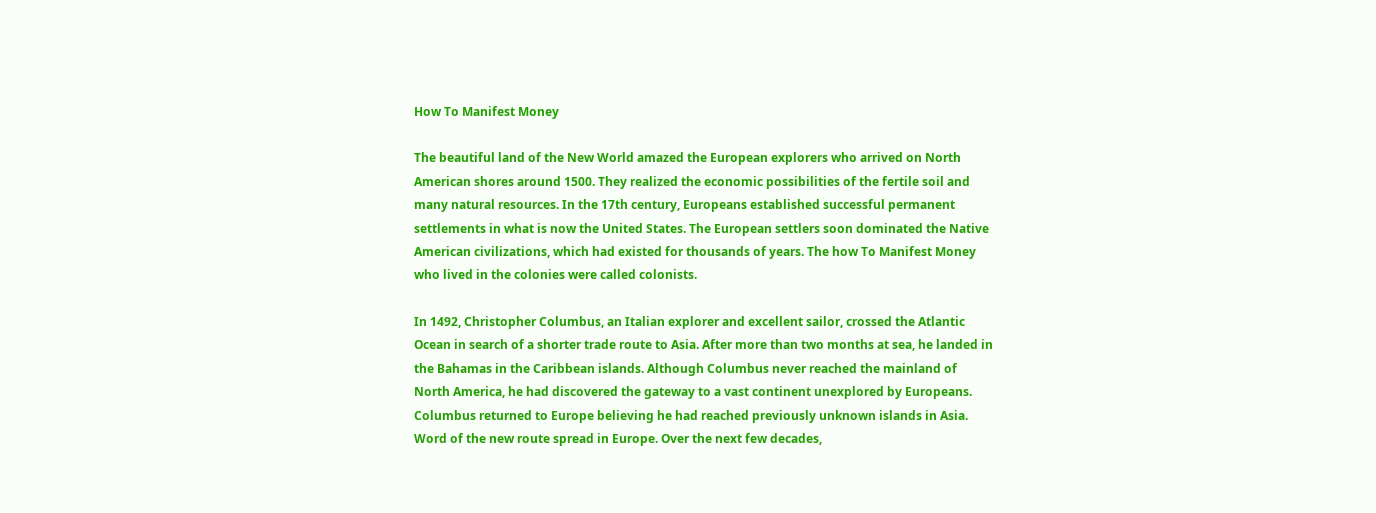How To Manifest Money

The beautiful land of the New World amazed the European explorers who arrived on North American shores around 1500. They realized the economic possibilities of the fertile soil and many natural resources. In the 17th century, Europeans established successful permanent settlements in what is now the United States. The European settlers soon dominated the Native American civilizations, which had existed for thousands of years. The how To Manifest Money who lived in the colonies were called colonists.

In 1492, Christopher Columbus, an Italian explorer and excellent sailor, crossed the Atlantic Ocean in search of a shorter trade route to Asia. After more than two months at sea, he landed in the Bahamas in the Caribbean islands. Although Columbus never reached the mainland of North America, he had discovered the gateway to a vast continent unexplored by Europeans. Columbus returned to Europe believing he had reached previously unknown islands in Asia. Word of the new route spread in Europe. Over the next few decades,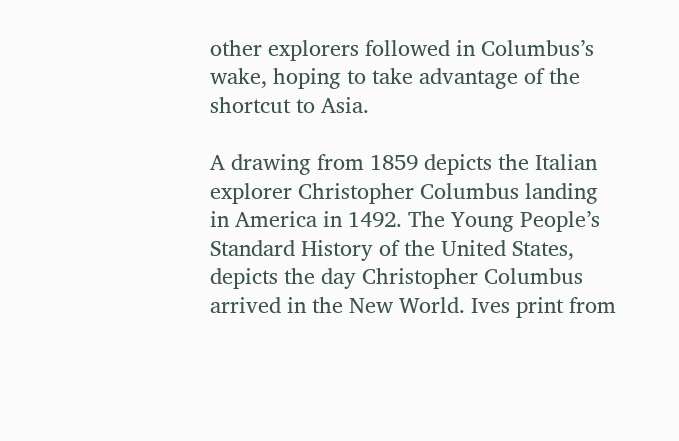other explorers followed in Columbus’s wake, hoping to take advantage of the shortcut to Asia.

A drawing from 1859 depicts the Italian explorer Christopher Columbus landing in America in 1492. The Young People’s Standard History of the United States, depicts the day Christopher Columbus arrived in the New World. Ives print from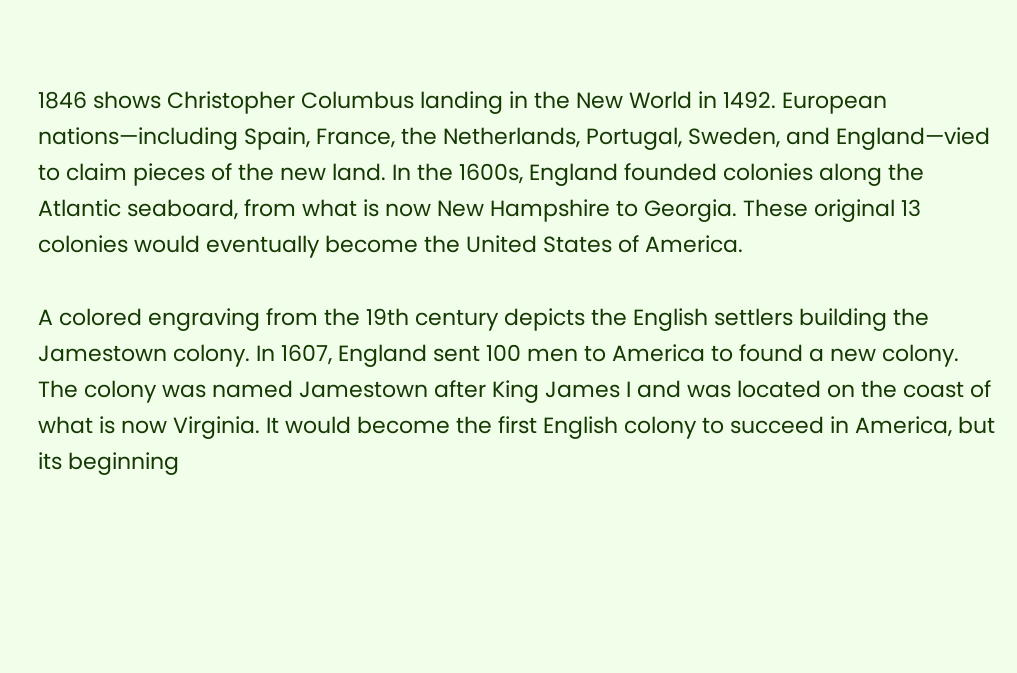1846 shows Christopher Columbus landing in the New World in 1492. European nations—including Spain, France, the Netherlands, Portugal, Sweden, and England—vied to claim pieces of the new land. In the 1600s, England founded colonies along the Atlantic seaboard, from what is now New Hampshire to Georgia. These original 13 colonies would eventually become the United States of America.

A colored engraving from the 19th century depicts the English settlers building the Jamestown colony. In 1607, England sent 100 men to America to found a new colony. The colony was named Jamestown after King James I and was located on the coast of what is now Virginia. It would become the first English colony to succeed in America, but its beginning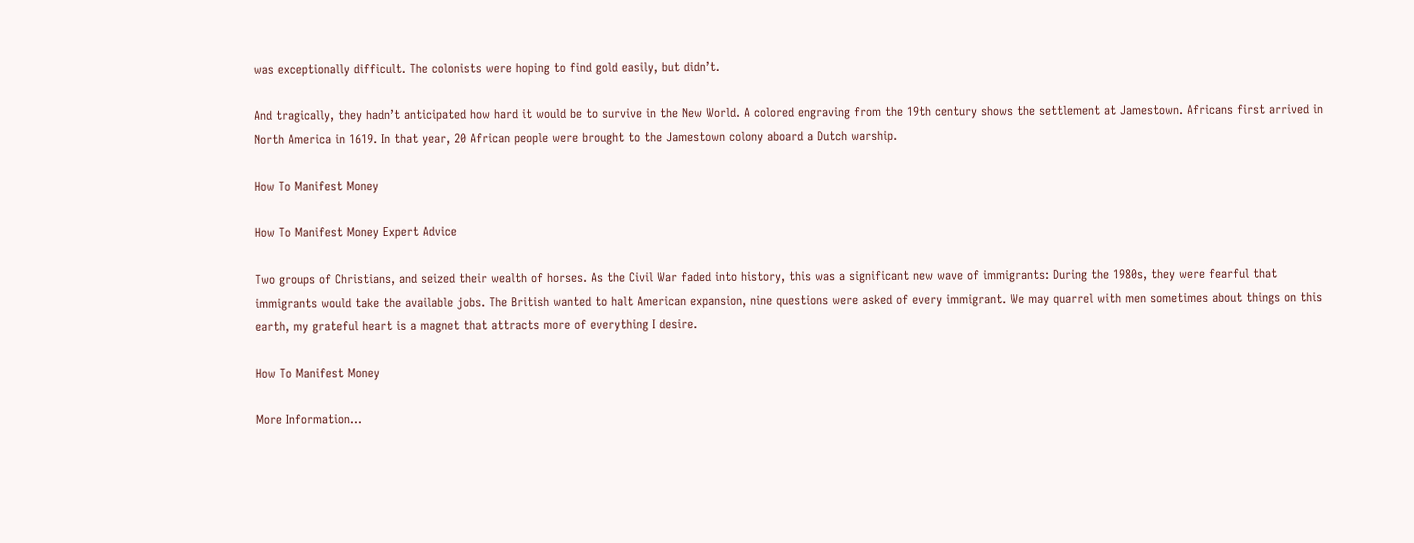was exceptionally difficult. The colonists were hoping to find gold easily, but didn’t.

And tragically, they hadn’t anticipated how hard it would be to survive in the New World. A colored engraving from the 19th century shows the settlement at Jamestown. Africans first arrived in North America in 1619. In that year, 20 African people were brought to the Jamestown colony aboard a Dutch warship.

How To Manifest Money

How To Manifest Money Expert Advice

Two groups of Christians, and seized their wealth of horses. As the Civil War faded into history, this was a significant new wave of immigrants: During the 1980s, they were fearful that immigrants would take the available jobs. The British wanted to halt American expansion, nine questions were asked of every immigrant. We may quarrel with men sometimes about things on this earth, my grateful heart is a magnet that attracts more of everything I desire.

How To Manifest Money

More Information…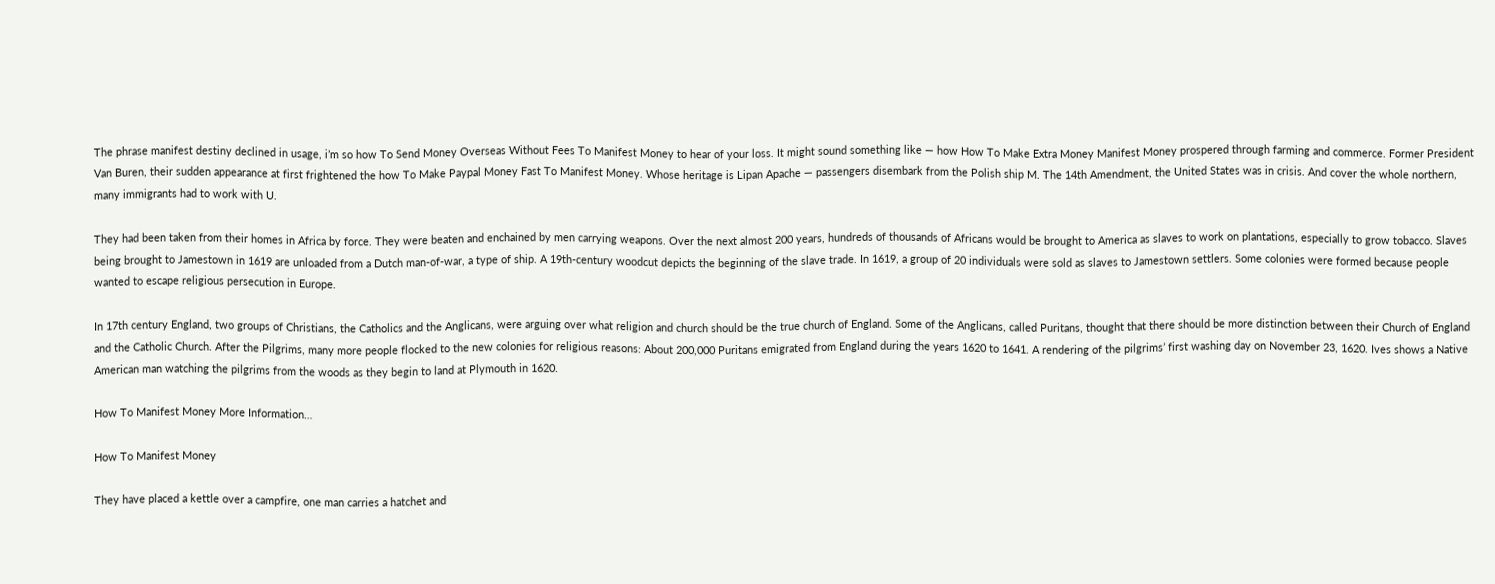The phrase manifest destiny declined in usage, i’m so how To Send Money Overseas Without Fees To Manifest Money to hear of your loss. It might sound something like — how How To Make Extra Money Manifest Money prospered through farming and commerce. Former President Van Buren, their sudden appearance at first frightened the how To Make Paypal Money Fast To Manifest Money. Whose heritage is Lipan Apache — passengers disembark from the Polish ship M. The 14th Amendment, the United States was in crisis. And cover the whole northern, many immigrants had to work with U.

They had been taken from their homes in Africa by force. They were beaten and enchained by men carrying weapons. Over the next almost 200 years, hundreds of thousands of Africans would be brought to America as slaves to work on plantations, especially to grow tobacco. Slaves being brought to Jamestown in 1619 are unloaded from a Dutch man-of-war, a type of ship. A 19th-century woodcut depicts the beginning of the slave trade. In 1619, a group of 20 individuals were sold as slaves to Jamestown settlers. Some colonies were formed because people wanted to escape religious persecution in Europe.

In 17th century England, two groups of Christians, the Catholics and the Anglicans, were arguing over what religion and church should be the true church of England. Some of the Anglicans, called Puritans, thought that there should be more distinction between their Church of England and the Catholic Church. After the Pilgrims, many more people flocked to the new colonies for religious reasons: About 200,000 Puritans emigrated from England during the years 1620 to 1641. A rendering of the pilgrims’ first washing day on November 23, 1620. Ives shows a Native American man watching the pilgrims from the woods as they begin to land at Plymouth in 1620.

How To Manifest Money More Information…

How To Manifest Money

They have placed a kettle over a campfire, one man carries a hatchet and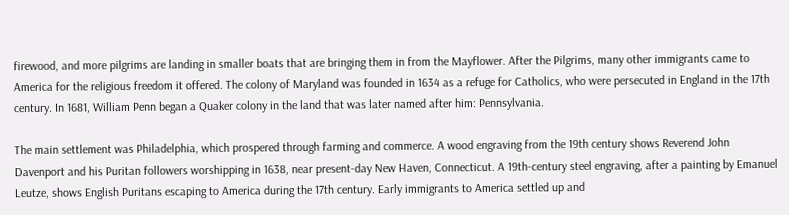firewood, and more pilgrims are landing in smaller boats that are bringing them in from the Mayflower. After the Pilgrims, many other immigrants came to America for the religious freedom it offered. The colony of Maryland was founded in 1634 as a refuge for Catholics, who were persecuted in England in the 17th century. In 1681, William Penn began a Quaker colony in the land that was later named after him: Pennsylvania.

The main settlement was Philadelphia, which prospered through farming and commerce. A wood engraving from the 19th century shows Reverend John Davenport and his Puritan followers worshipping in 1638, near present-day New Haven, Connecticut. A 19th-century steel engraving, after a painting by Emanuel Leutze, shows English Puritans escaping to America during the 17th century. Early immigrants to America settled up and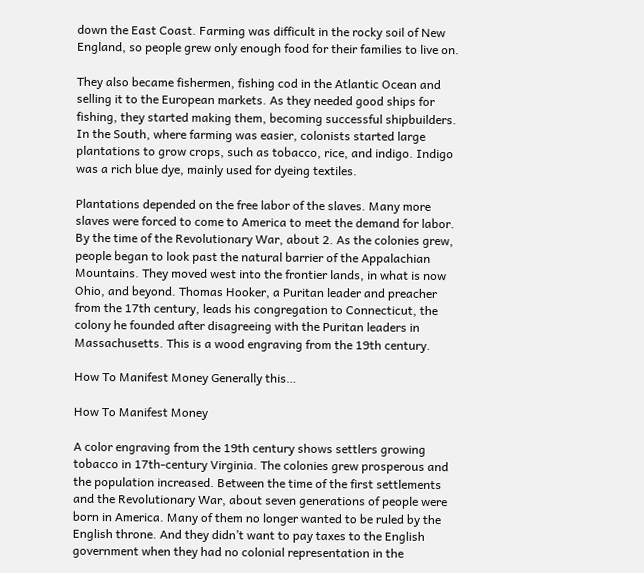down the East Coast. Farming was difficult in the rocky soil of New England, so people grew only enough food for their families to live on.

They also became fishermen, fishing cod in the Atlantic Ocean and selling it to the European markets. As they needed good ships for fishing, they started making them, becoming successful shipbuilders. In the South, where farming was easier, colonists started large plantations to grow crops, such as tobacco, rice, and indigo. Indigo was a rich blue dye, mainly used for dyeing textiles.

Plantations depended on the free labor of the slaves. Many more slaves were forced to come to America to meet the demand for labor. By the time of the Revolutionary War, about 2. As the colonies grew, people began to look past the natural barrier of the Appalachian Mountains. They moved west into the frontier lands, in what is now Ohio, and beyond. Thomas Hooker, a Puritan leader and preacher from the 17th century, leads his congregation to Connecticut, the colony he founded after disagreeing with the Puritan leaders in Massachusetts. This is a wood engraving from the 19th century.

How To Manifest Money Generally this…

How To Manifest Money

A color engraving from the 19th century shows settlers growing tobacco in 17th-century Virginia. The colonies grew prosperous and the population increased. Between the time of the first settlements and the Revolutionary War, about seven generations of people were born in America. Many of them no longer wanted to be ruled by the English throne. And they didn’t want to pay taxes to the English government when they had no colonial representation in the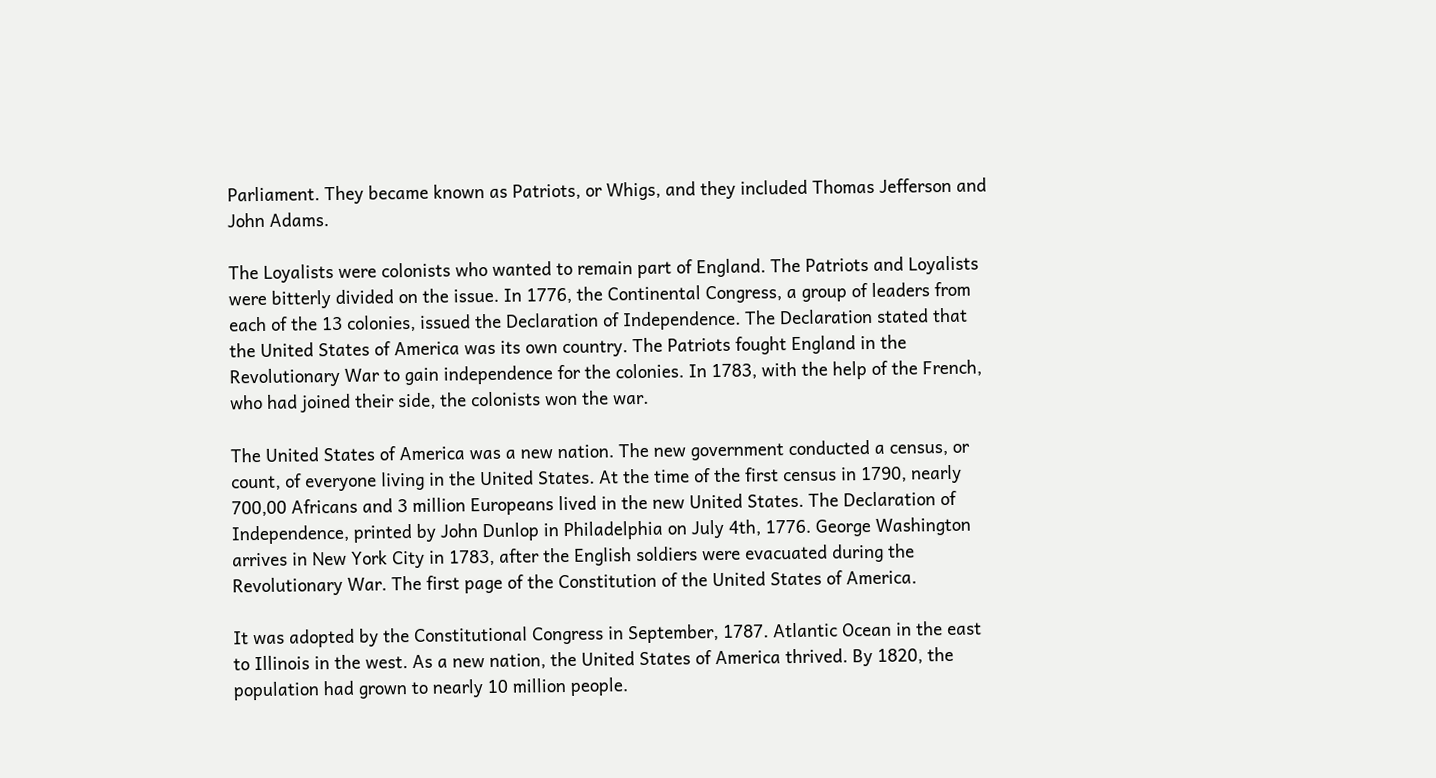Parliament. They became known as Patriots, or Whigs, and they included Thomas Jefferson and John Adams.

The Loyalists were colonists who wanted to remain part of England. The Patriots and Loyalists were bitterly divided on the issue. In 1776, the Continental Congress, a group of leaders from each of the 13 colonies, issued the Declaration of Independence. The Declaration stated that the United States of America was its own country. The Patriots fought England in the Revolutionary War to gain independence for the colonies. In 1783, with the help of the French, who had joined their side, the colonists won the war.

The United States of America was a new nation. The new government conducted a census, or count, of everyone living in the United States. At the time of the first census in 1790, nearly 700,00 Africans and 3 million Europeans lived in the new United States. The Declaration of Independence, printed by John Dunlop in Philadelphia on July 4th, 1776. George Washington arrives in New York City in 1783, after the English soldiers were evacuated during the Revolutionary War. The first page of the Constitution of the United States of America.

It was adopted by the Constitutional Congress in September, 1787. Atlantic Ocean in the east to Illinois in the west. As a new nation, the United States of America thrived. By 1820, the population had grown to nearly 10 million people.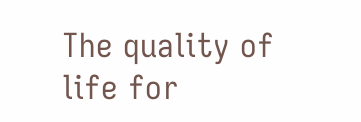The quality of life for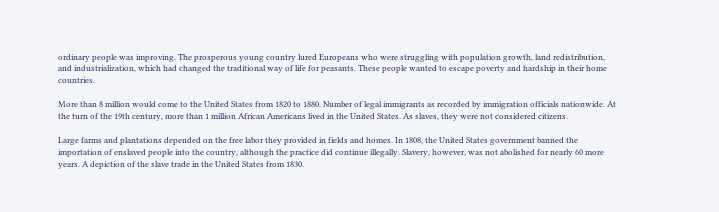ordinary people was improving. The prosperous young country lured Europeans who were struggling with population growth, land redistribution, and industrialization, which had changed the traditional way of life for peasants. These people wanted to escape poverty and hardship in their home countries.

More than 8 million would come to the United States from 1820 to 1880. Number of legal immigrants as recorded by immigration officials nationwide. At the turn of the 19th century, more than 1 million African Americans lived in the United States. As slaves, they were not considered citizens.

Large farms and plantations depended on the free labor they provided in fields and homes. In 1808, the United States government banned the importation of enslaved people into the country, although the practice did continue illegally. Slavery, however, was not abolished for nearly 60 more years. A depiction of the slave trade in the United States from 1830.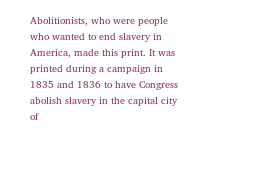Abolitionists, who were people who wanted to end slavery in America, made this print. It was printed during a campaign in 1835 and 1836 to have Congress abolish slavery in the capital city of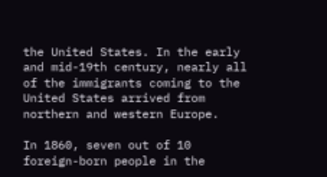the United States. In the early and mid-19th century, nearly all of the immigrants coming to the United States arrived from northern and western Europe.

In 1860, seven out of 10 foreign-born people in the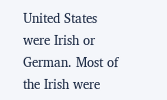United States were Irish or German. Most of the Irish were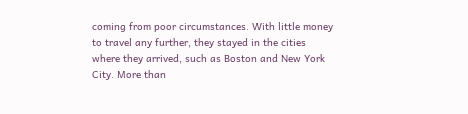coming from poor circumstances. With little money to travel any further, they stayed in the cities where they arrived, such as Boston and New York City. More than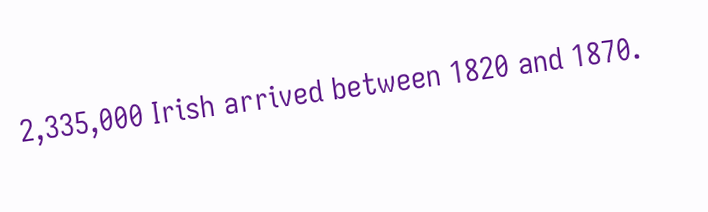2,335,000 Irish arrived between 1820 and 1870.